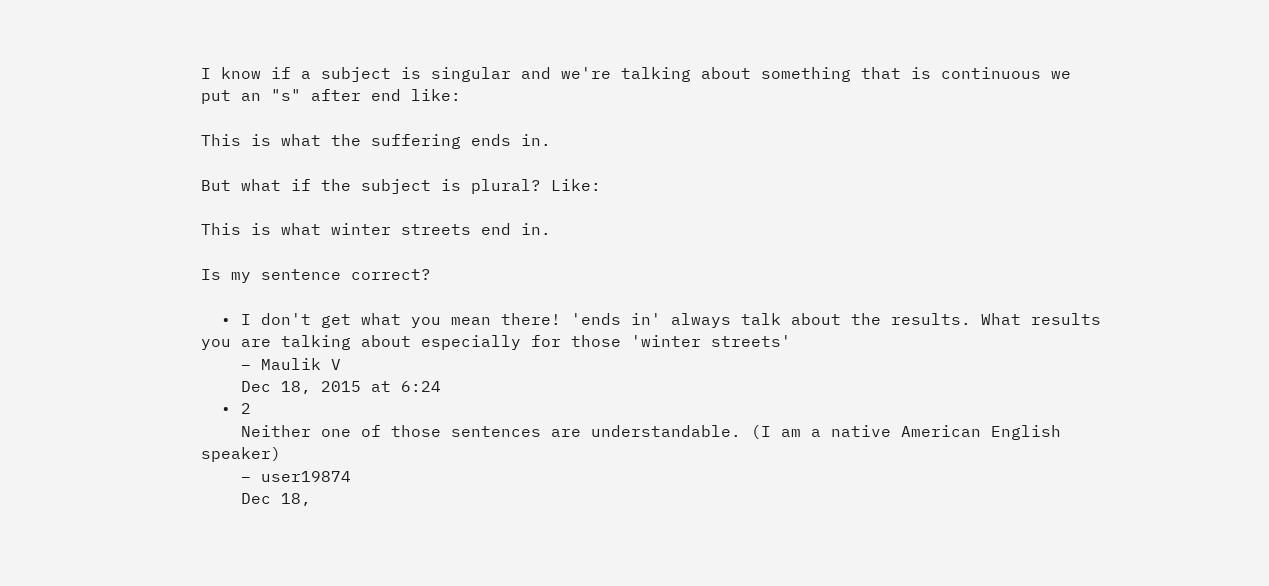I know if a subject is singular and we're talking about something that is continuous we put an "s" after end like:

This is what the suffering ends in.

But what if the subject is plural? Like:

This is what winter streets end in.

Is my sentence correct?

  • I don't get what you mean there! 'ends in' always talk about the results. What results you are talking about especially for those 'winter streets'
    – Maulik V
    Dec 18, 2015 at 6:24
  • 2
    Neither one of those sentences are understandable. (I am a native American English speaker)
    – user19874
    Dec 18,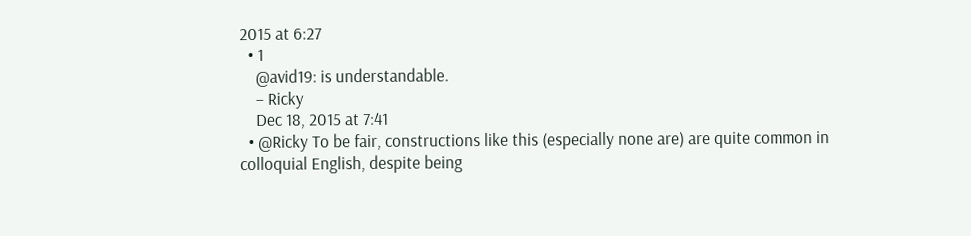2015 at 6:27
  • 1
    @avid19: is understandable.
    – Ricky
    Dec 18, 2015 at 7:41
  • @Ricky To be fair, constructions like this (especially none are) are quite common in colloquial English, despite being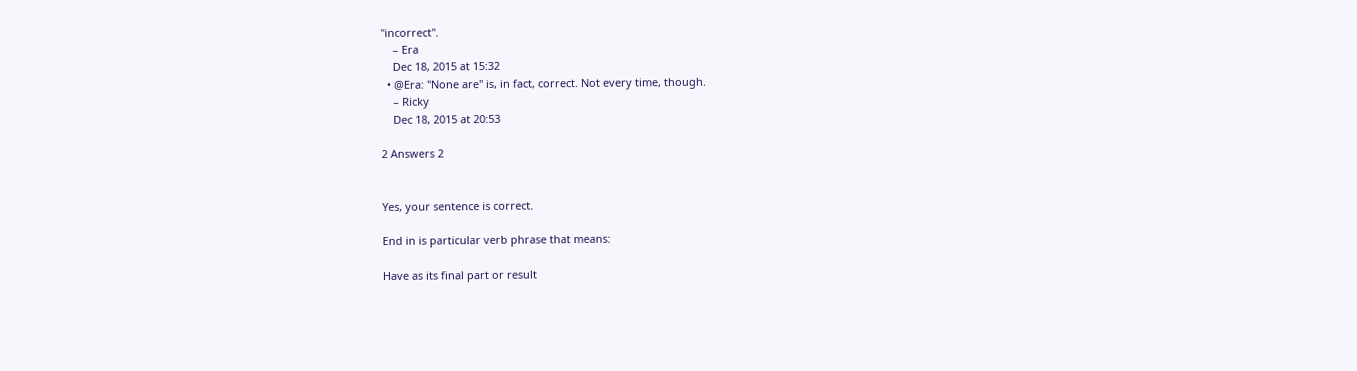"incorrect".
    – Era
    Dec 18, 2015 at 15:32
  • @Era: "None are" is, in fact, correct. Not every time, though.
    – Ricky
    Dec 18, 2015 at 20:53

2 Answers 2


Yes, your sentence is correct.

End in is particular verb phrase that means:

Have as its final part or result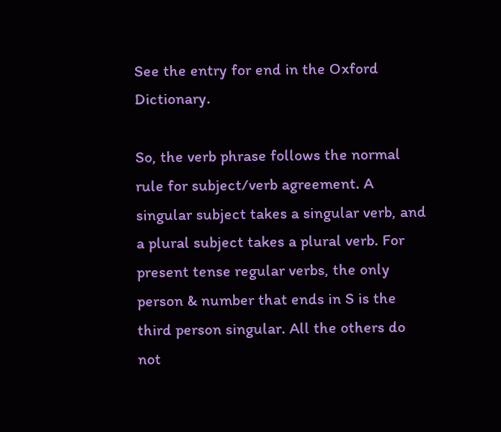See the entry for end in the Oxford Dictionary.

So, the verb phrase follows the normal rule for subject/verb agreement. A singular subject takes a singular verb, and a plural subject takes a plural verb. For present tense regular verbs, the only person & number that ends in S is the third person singular. All the others do not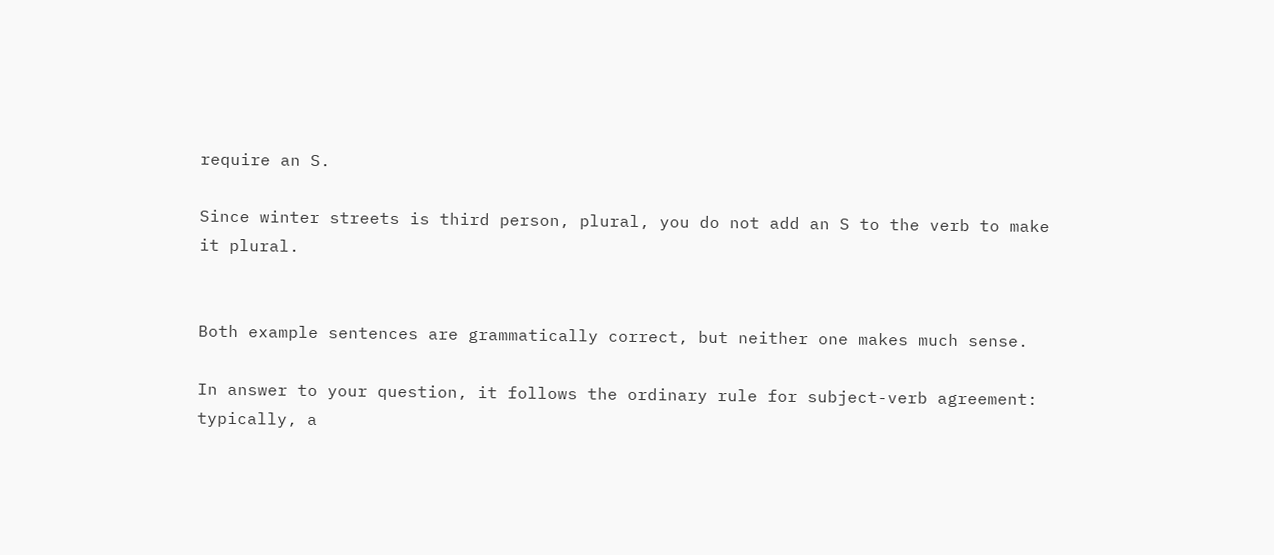require an S.

Since winter streets is third person, plural, you do not add an S to the verb to make it plural.


Both example sentences are grammatically correct, but neither one makes much sense.

In answer to your question, it follows the ordinary rule for subject-verb agreement: typically, a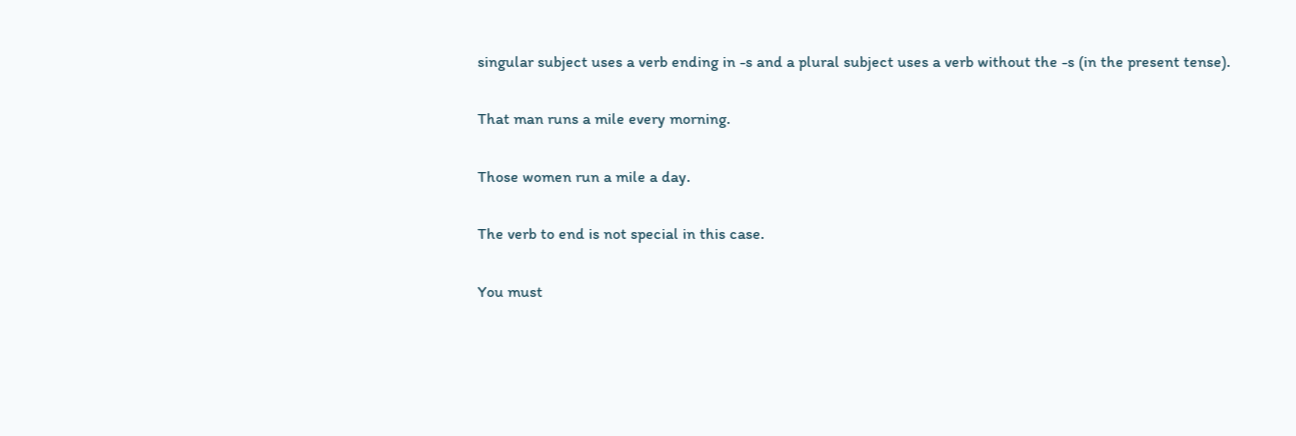singular subject uses a verb ending in -s and a plural subject uses a verb without the -s (in the present tense).

That man runs a mile every morning.

Those women run a mile a day.

The verb to end is not special in this case.

You must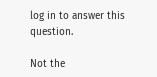log in to answer this question.

Not the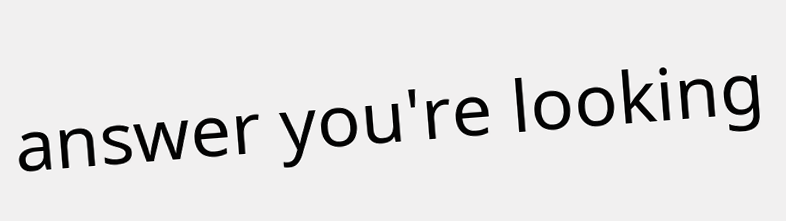answer you're looking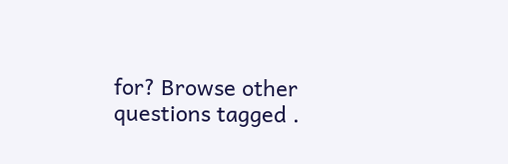for? Browse other questions tagged .